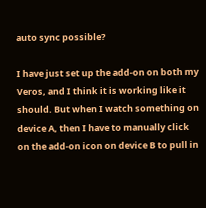auto sync possible?

I have just set up the add-on on both my Veros, and I think it is working like it should. But when I watch something on device A, then I have to manually click on the add-on icon on device B to pull in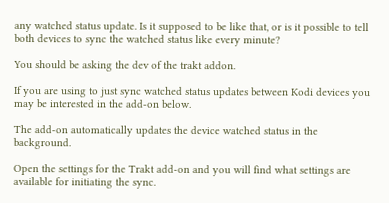any watched status update. Is it supposed to be like that, or is it possible to tell both devices to sync the watched status like every minute?

You should be asking the dev of the trakt addon.

If you are using to just sync watched status updates between Kodi devices you may be interested in the add-on below.

The add-on automatically updates the device watched status in the background.

Open the settings for the Trakt add-on and you will find what settings are available for initiating the sync.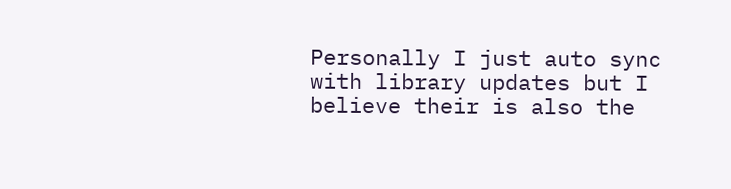Personally I just auto sync with library updates but I believe their is also the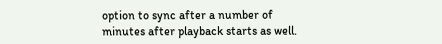option to sync after a number of minutes after playback starts as well.